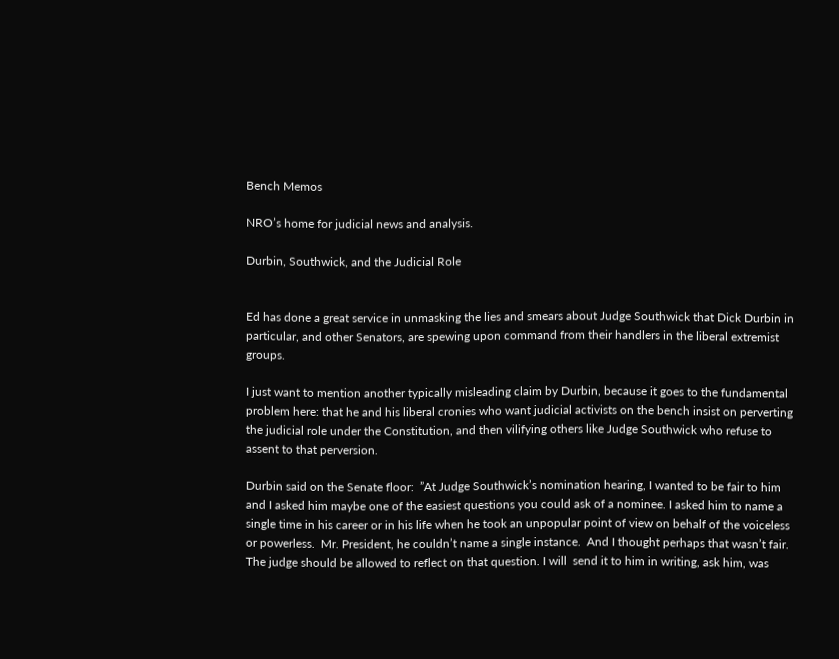Bench Memos

NRO’s home for judicial news and analysis.

Durbin, Southwick, and the Judicial Role


Ed has done a great service in unmasking the lies and smears about Judge Southwick that Dick Durbin in particular, and other Senators, are spewing upon command from their handlers in the liberal extremist groups.

I just want to mention another typically misleading claim by Durbin, because it goes to the fundamental problem here: that he and his liberal cronies who want judicial activists on the bench insist on perverting the judicial role under the Constitution, and then vilifying others like Judge Southwick who refuse to assent to that perversion.

Durbin said on the Senate floor:  ”At Judge Southwick’s nomination hearing, I wanted to be fair to him and I asked him maybe one of the easiest questions you could ask of a nominee. I asked him to name a single time in his career or in his life when he took an unpopular point of view on behalf of the voiceless or powerless.  Mr. President, he couldn’t name a single instance.  And I thought perhaps that wasn’t fair.  The judge should be allowed to reflect on that question. I will  send it to him in writing, ask him, was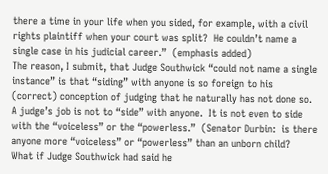there a time in your life when you sided, for example, with a civil rights plaintiff when your court was split?  He couldn’t name a single case in his judicial career.”  (emphasis added)
The reason, I submit, that Judge Southwick “could not name a single instance” is that “siding” with anyone is so foreign to his (correct) conception of judging that he naturally has not done so.  A judge’s job is not to “side” with anyone.  It is not even to side with the “voiceless” or the “powerless.”  (Senator Durbin:  is there anyone more “voiceless” or “powerless” than an unborn child?  What if Judge Southwick had said he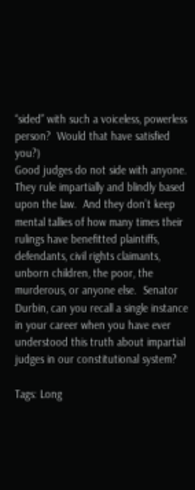“sided” with such a voiceless, powerless person?  Would that have satisfied you?)
Good judges do not side with anyone.  They rule impartially and blindly based upon the law.  And they don’t keep mental tallies of how many times their rulings have benefitted plaintiffs, defendants, civil rights claimants, unborn children, the poor, the murderous, or anyone else.  Senator Durbin, can you recall a single instance in your career when you have ever understood this truth about impartial judges in our constitutional system?

Tags: Long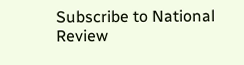Subscribe to National Review